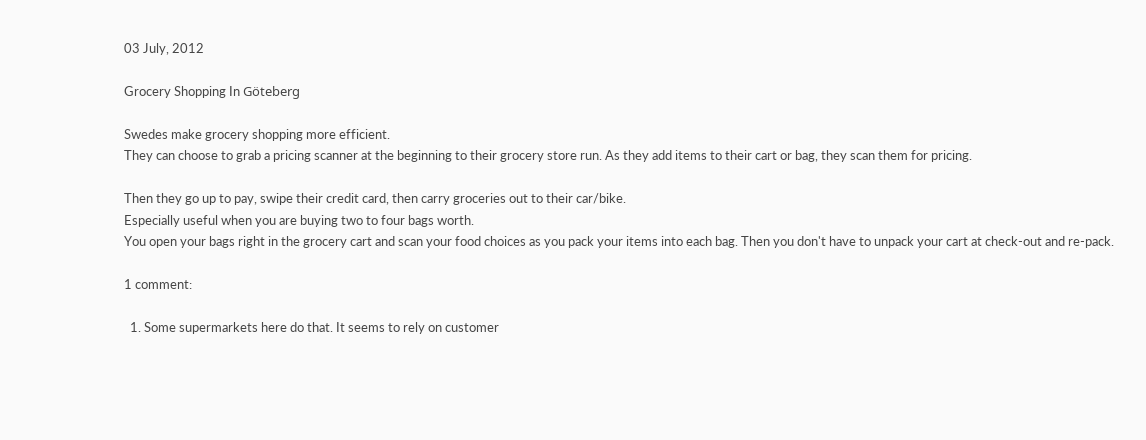03 July, 2012

Grocery Shopping In Göteberg

Swedes make grocery shopping more efficient.
They can choose to grab a pricing scanner at the beginning to their grocery store run. As they add items to their cart or bag, they scan them for pricing.

Then they go up to pay, swipe their credit card, then carry groceries out to their car/bike.
Especially useful when you are buying two to four bags worth.
You open your bags right in the grocery cart and scan your food choices as you pack your items into each bag. Then you don't have to unpack your cart at check-out and re-pack.

1 comment:

  1. Some supermarkets here do that. It seems to rely on customer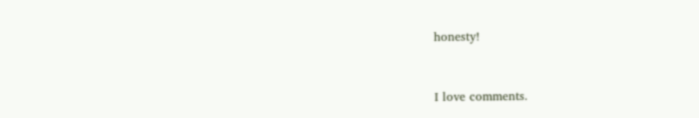honesty!


I love comments.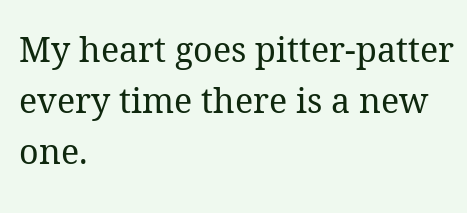My heart goes pitter-patter every time there is a new one.